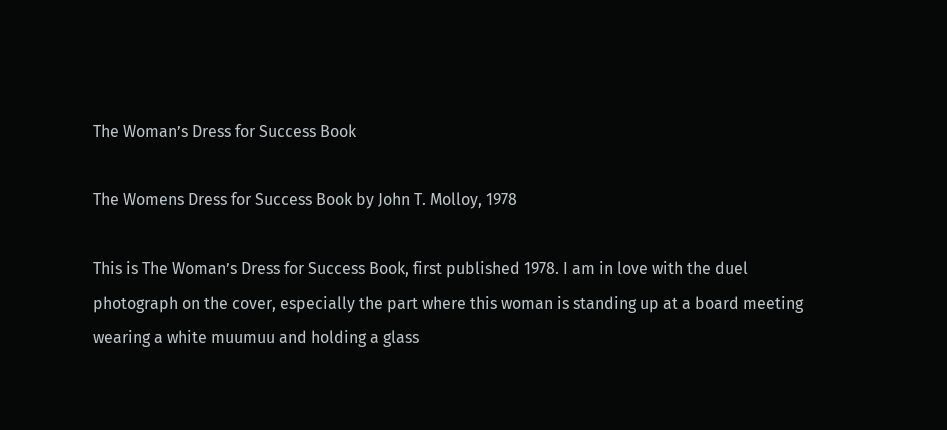The Woman’s Dress for Success Book

The Womens Dress for Success Book by John T. Molloy, 1978

This is The Woman’s Dress for Success Book, first published 1978. I am in love with the duel photograph on the cover, especially the part where this woman is standing up at a board meeting wearing a white muumuu and holding a glass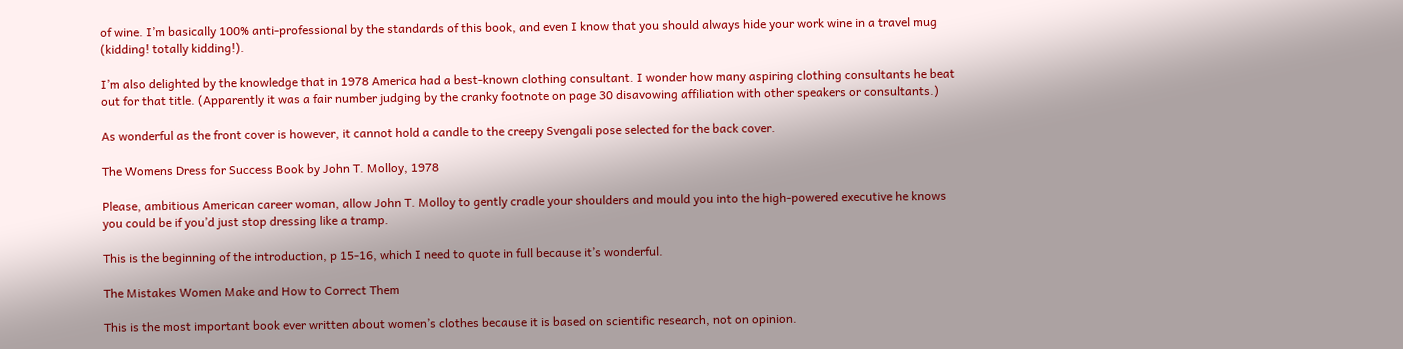of wine. I’m basically 100% anti-professional by the standards of this book, and even I know that you should always hide your work wine in a travel mug (kidding! totally kidding!).

I’m also delighted by the knowledge that in 1978 America had a best-known clothing consultant. I wonder how many aspiring clothing consultants he beat out for that title. (Apparently it was a fair number judging by the cranky footnote on page 30 disavowing affiliation with other speakers or consultants.)

As wonderful as the front cover is however, it cannot hold a candle to the creepy Svengali pose selected for the back cover.

The Womens Dress for Success Book by John T. Molloy, 1978

Please, ambitious American career woman, allow John T. Molloy to gently cradle your shoulders and mould you into the high-powered executive he knows you could be if you’d just stop dressing like a tramp.

This is the beginning of the introduction, p 15-16, which I need to quote in full because it’s wonderful.

The Mistakes Women Make and How to Correct Them

This is the most important book ever written about women’s clothes because it is based on scientific research, not on opinion.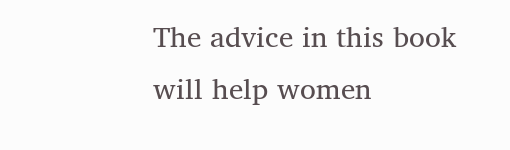The advice in this book will help women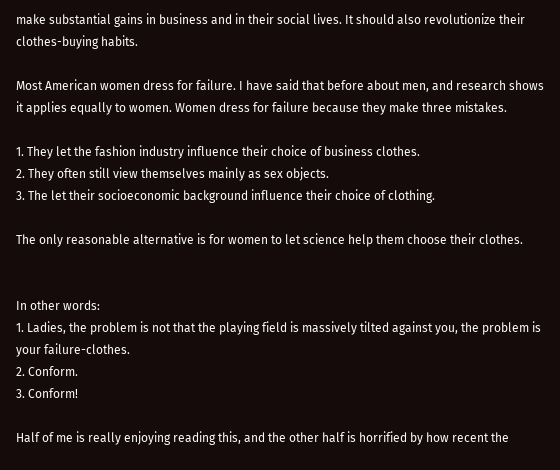make substantial gains in business and in their social lives. It should also revolutionize their clothes-buying habits.

Most American women dress for failure. I have said that before about men, and research shows it applies equally to women. Women dress for failure because they make three mistakes.

1. They let the fashion industry influence their choice of business clothes.
2. They often still view themselves mainly as sex objects.
3. The let their socioeconomic background influence their choice of clothing.

The only reasonable alternative is for women to let science help them choose their clothes.


In other words:
1. Ladies, the problem is not that the playing field is massively tilted against you, the problem is your failure-clothes.
2. Conform.
3. Conform!

Half of me is really enjoying reading this, and the other half is horrified by how recent the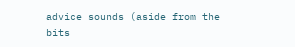advice sounds (aside from the bits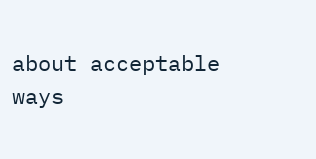about acceptable ways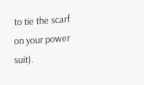to tie the scarf on your power suit).